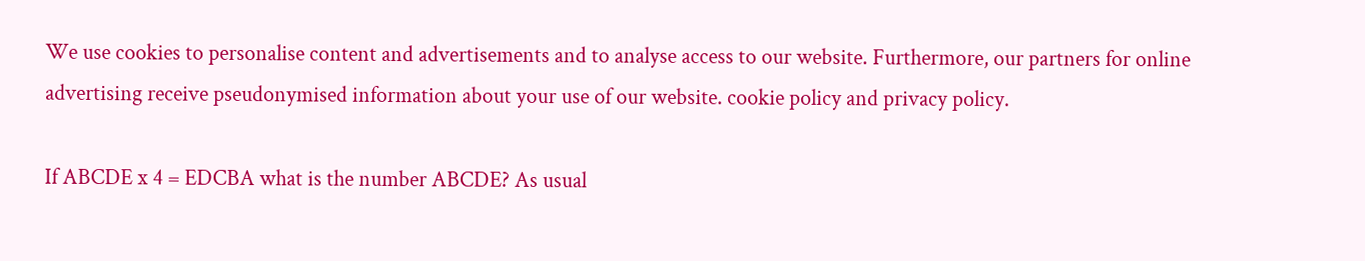We use cookies to personalise content and advertisements and to analyse access to our website. Furthermore, our partners for online advertising receive pseudonymised information about your use of our website. cookie policy and privacy policy.

If ABCDE x 4 = EDCBA what is the number ABCDE? As usual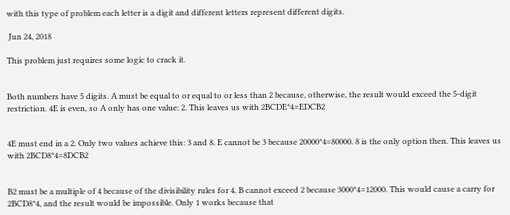with this type of problem each letter is a digit and different letters represent different digits.

 Jun 24, 2018

This problem just requires some logic to crack it.


Both numbers have 5 digits. A must be equal to or equal to or less than 2 because, otherwise, the result would exceed the 5-digit restriction. 4E is even, so A only has one value: 2. This leaves us with 2BCDE*4=EDCB2


4E must end in a 2. Only two values achieve this: 3 and 8. E cannot be 3 because 20000*4=80000. 8 is the only option then. This leaves us with 2BCD8*4=8DCB2


B2 must be a multiple of 4 because of the divisibility rules for 4. B cannot exceed 2 because 3000*4=12000. This would cause a carry for 2BCD8*4, and the result would be impossible. Only 1 works because that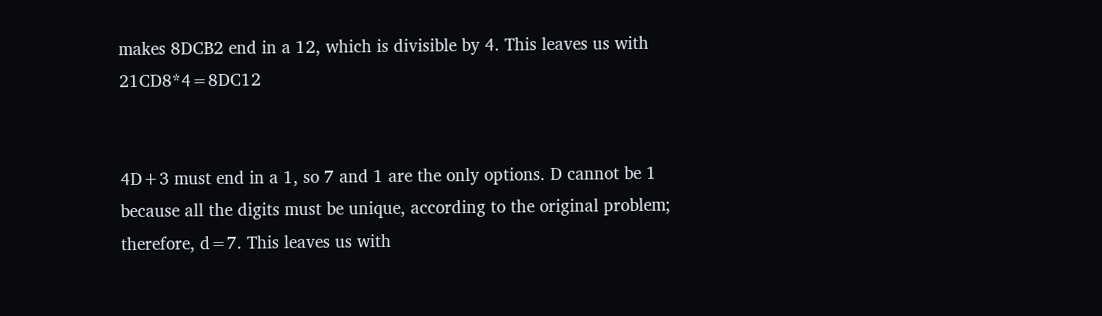makes 8DCB2 end in a 12, which is divisible by 4. This leaves us with 21CD8*4=8DC12


4D+3 must end in a 1, so 7 and 1 are the only options. D cannot be 1 because all the digits must be unique, according to the original problem; therefore, d=7. This leaves us with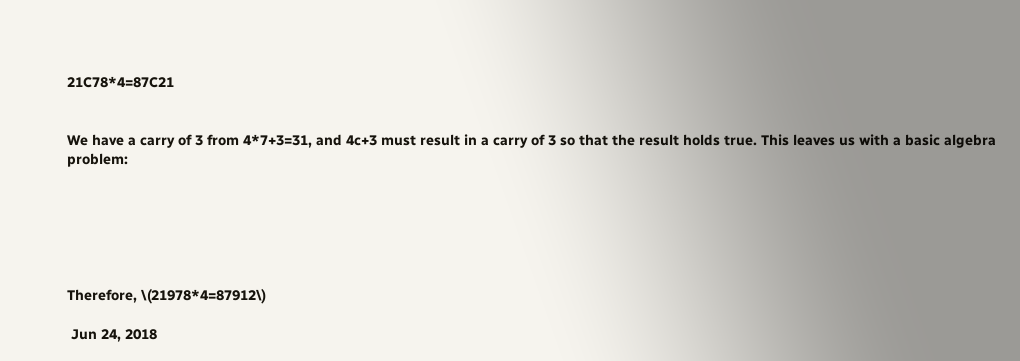21C78*4=87C21


We have a carry of 3 from 4*7+3=31, and 4c+3 must result in a carry of 3 so that the result holds true. This leaves us with a basic algebra problem:






Therefore, \(21978*4=87912\)

 Jun 24, 2018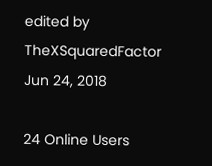edited by TheXSquaredFactor  Jun 24, 2018

24 Online Users